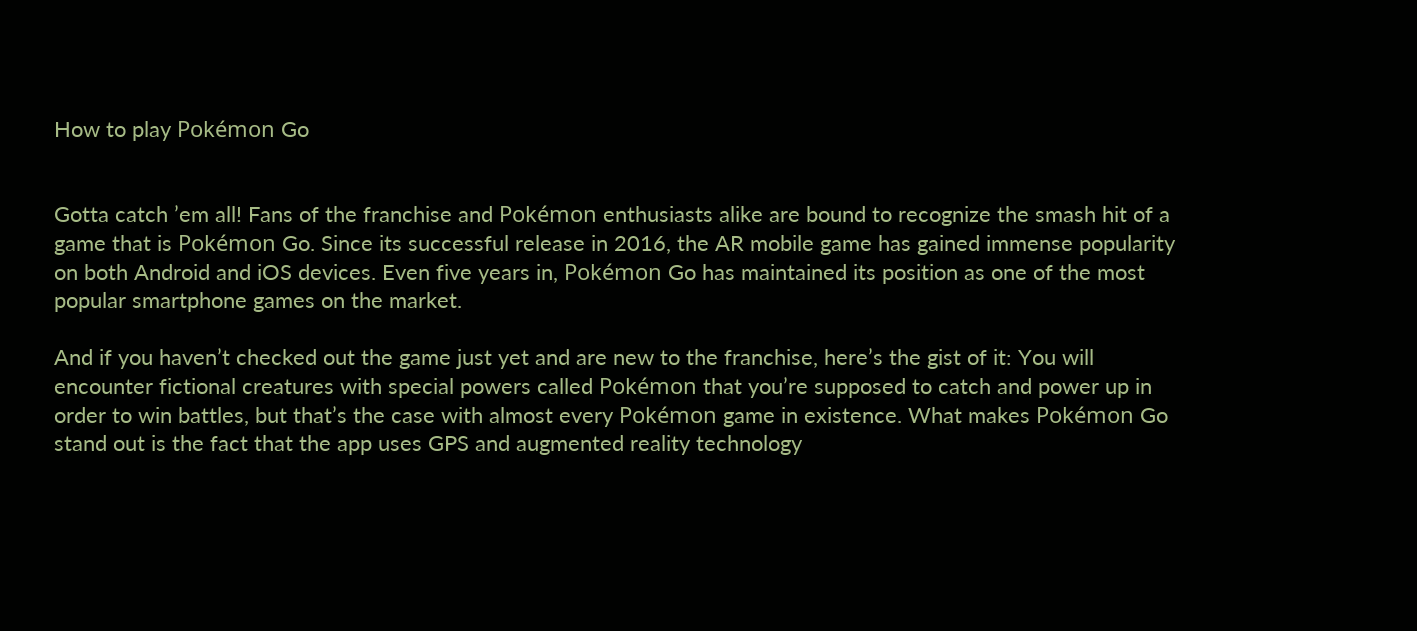How to play Pokémon Go


Gotta catch ’em all! Fans of the franchise and Pokémon enthusiasts alike are bound to recognize the smash hit of a game that is Pokémon Go. Since its successful release in 2016, the AR mobile game has gained immense popularity on both Android and iOS devices. Even five years in, Pokémon Go has maintained its position as one of the most popular smartphone games on the market.

And if you haven’t checked out the game just yet and are new to the franchise, here’s the gist of it: You will encounter fictional creatures with special powers called Pokémon that you’re supposed to catch and power up in order to win battles, but that’s the case with almost every Pokémon game in existence. What makes Pokémon Go stand out is the fact that the app uses GPS and augmented reality technology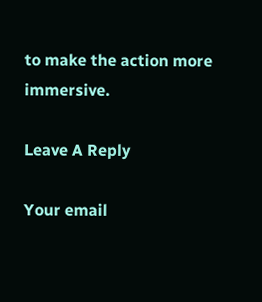to make the action more immersive.

Leave A Reply

Your email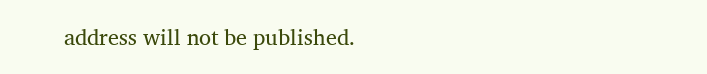address will not be published.